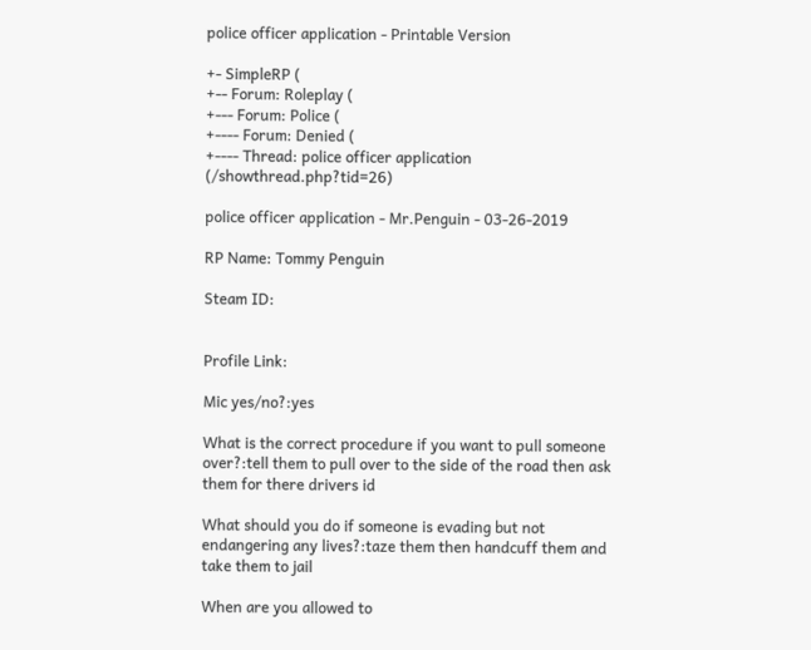police officer application - Printable Version

+- SimpleRP (
+-- Forum: Roleplay (
+--- Forum: Police (
+---- Forum: Denied (
+---- Thread: police officer application (/showthread.php?tid=26)

police officer application - Mr.Penguin - 03-26-2019

RP Name: Tommy Penguin

Steam ID:


Profile Link:

Mic yes/no?:yes

What is the correct procedure if you want to pull someone over?:tell them to pull over to the side of the road then ask them for there drivers id

What should you do if someone is evading but not endangering any lives?:taze them then handcuff them and take them to jail

When are you allowed to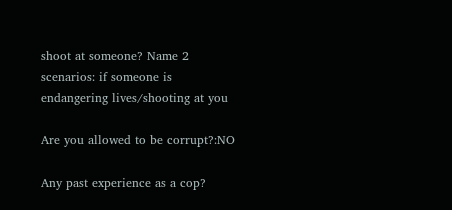shoot at someone? Name 2 scenarios: if someone is endangering lives/shooting at you

Are you allowed to be corrupt?:NO

Any past experience as a cop?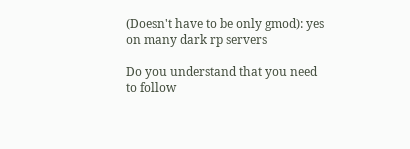(Doesn't have to be only gmod): yes on many dark rp servers

Do you understand that you need to follow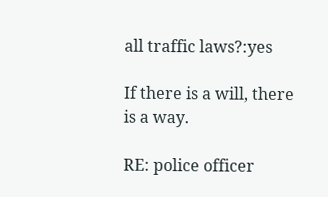all traffic laws?:yes

If there is a will, there is a way.

RE: police officer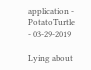application - PotatoTurtle - 03-29-2019

Lying about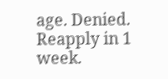age. Denied. Reapply in 1 week.